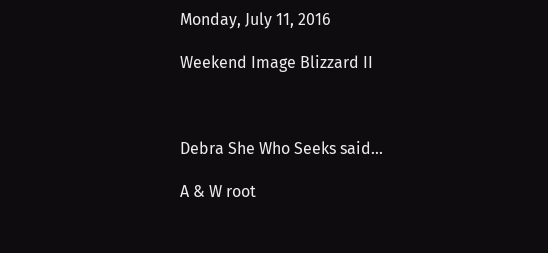Monday, July 11, 2016

Weekend Image Blizzard II



Debra She Who Seeks said...

A & W root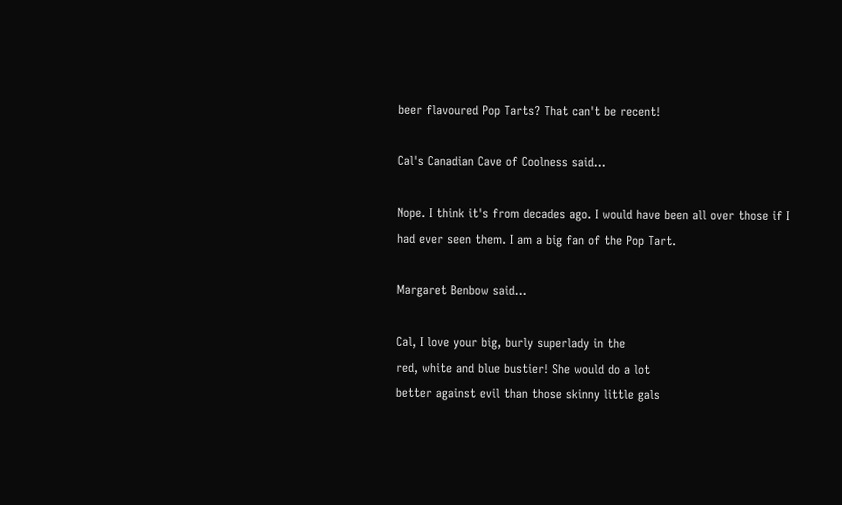beer flavoured Pop Tarts? That can't be recent!

Cal's Canadian Cave of Coolness said...

Nope. I think it's from decades ago. I would have been all over those if I had ever seen them. I am a big fan of the Pop Tart.

Margaret Benbow said...

Cal, I love your big, burly superlady in the
red, white and blue bustier! She would do a lot
better against evil than those skinny little gals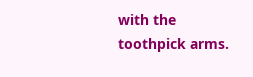with the
toothpick arms.